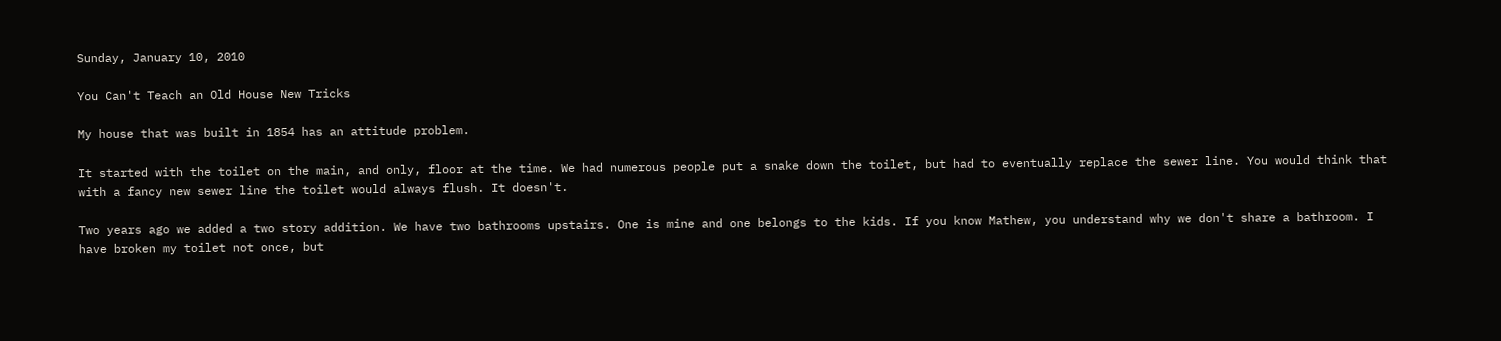Sunday, January 10, 2010

You Can't Teach an Old House New Tricks

My house that was built in 1854 has an attitude problem.

It started with the toilet on the main, and only, floor at the time. We had numerous people put a snake down the toilet, but had to eventually replace the sewer line. You would think that with a fancy new sewer line the toilet would always flush. It doesn't.

Two years ago we added a two story addition. We have two bathrooms upstairs. One is mine and one belongs to the kids. If you know Mathew, you understand why we don't share a bathroom. I have broken my toilet not once, but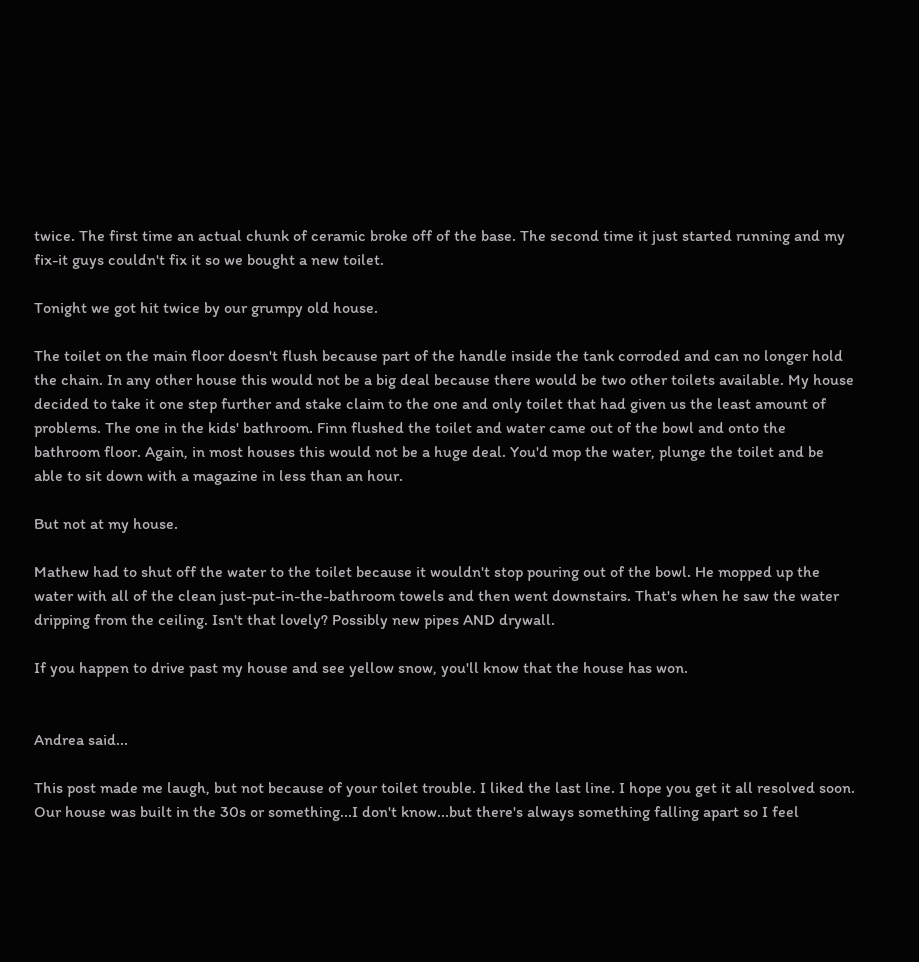twice. The first time an actual chunk of ceramic broke off of the base. The second time it just started running and my fix-it guys couldn't fix it so we bought a new toilet.

Tonight we got hit twice by our grumpy old house.

The toilet on the main floor doesn't flush because part of the handle inside the tank corroded and can no longer hold the chain. In any other house this would not be a big deal because there would be two other toilets available. My house decided to take it one step further and stake claim to the one and only toilet that had given us the least amount of problems. The one in the kids' bathroom. Finn flushed the toilet and water came out of the bowl and onto the bathroom floor. Again, in most houses this would not be a huge deal. You'd mop the water, plunge the toilet and be able to sit down with a magazine in less than an hour.

But not at my house.

Mathew had to shut off the water to the toilet because it wouldn't stop pouring out of the bowl. He mopped up the water with all of the clean just-put-in-the-bathroom towels and then went downstairs. That's when he saw the water dripping from the ceiling. Isn't that lovely? Possibly new pipes AND drywall.

If you happen to drive past my house and see yellow snow, you'll know that the house has won.


Andrea said...

This post made me laugh, but not because of your toilet trouble. I liked the last line. I hope you get it all resolved soon. Our house was built in the 30s or something...I don't know...but there's always something falling apart so I feel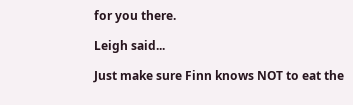for you there.

Leigh said...

Just make sure Finn knows NOT to eat the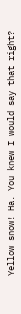Yellow snow! Ha. You knew I would say that right?